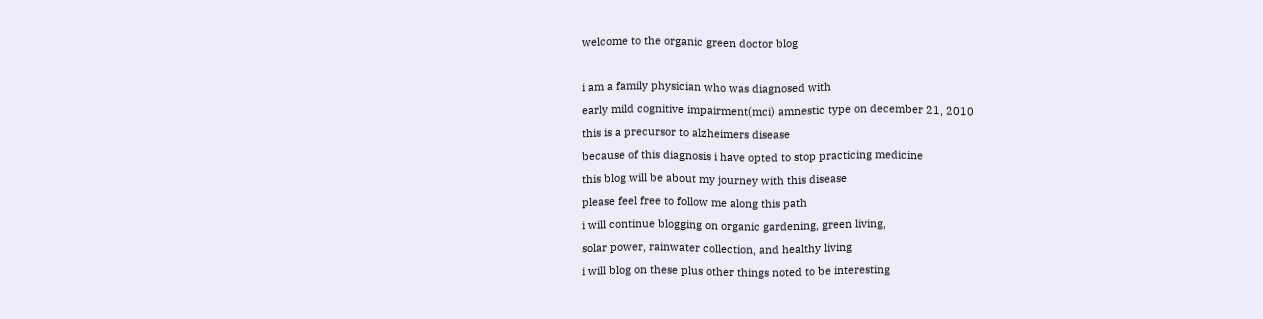welcome to the organic green doctor blog

i am a family physician who was diagnosed with
early mild cognitive impairment(mci) amnestic type on december 21, 2010
this is a precursor to alzheimers disease
because of this diagnosis i have opted to stop practicing medicine
this blog will be about my journey with this disease
please feel free to follow me along this path
i will continue blogging on organic gardening, green living,
solar power, rainwater collection, and healthy living
i will blog on these plus other things noted to be interesting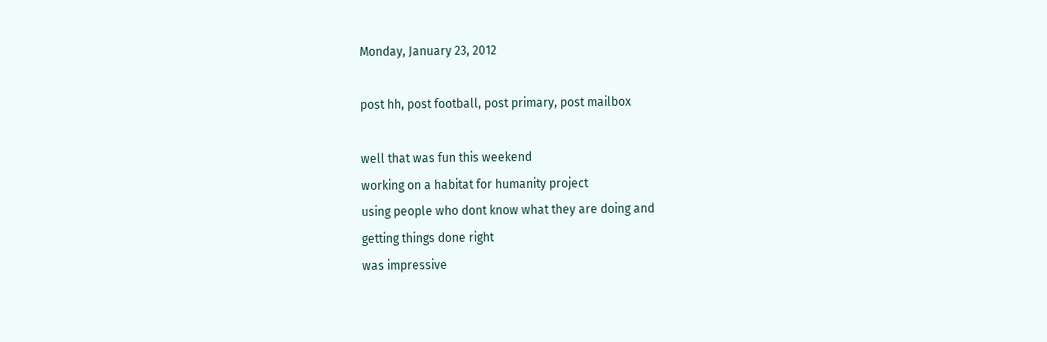Monday, January 23, 2012

post hh, post football, post primary, post mailbox

well that was fun this weekend
working on a habitat for humanity project
using people who dont know what they are doing and
getting things done right
was impressive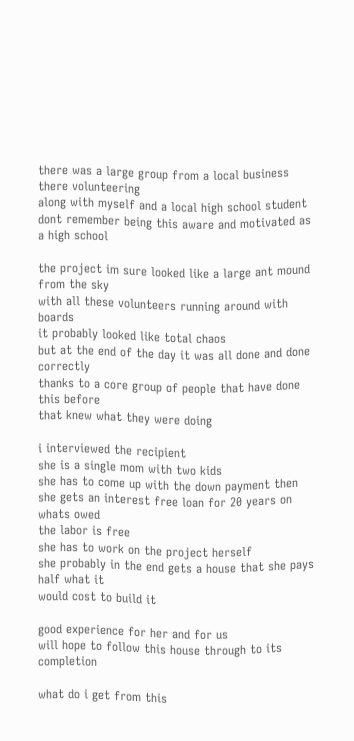there was a large group from a local business there volunteering
along with myself and a local high school student
dont remember being this aware and motivated as a high school

the project im sure looked like a large ant mound from the sky
with all these volunteers running around with boards
it probably looked like total chaos
but at the end of the day it was all done and done correctly
thanks to a core group of people that have done this before
that knew what they were doing

i interviewed the recipient
she is a single mom with two kids
she has to come up with the down payment then
she gets an interest free loan for 20 years on whats owed
the labor is free
she has to work on the project herself
she probably in the end gets a house that she pays half what it
would cost to build it

good experience for her and for us
will hope to follow this house through to its completion

what do i get from this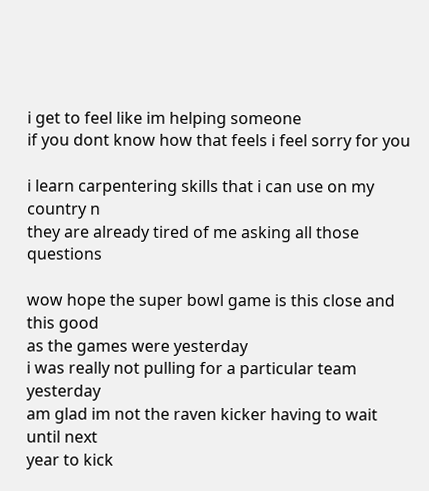i get to feel like im helping someone
if you dont know how that feels i feel sorry for you

i learn carpentering skills that i can use on my country n
they are already tired of me asking all those questions

wow hope the super bowl game is this close and this good
as the games were yesterday
i was really not pulling for a particular team yesterday
am glad im not the raven kicker having to wait until next
year to kick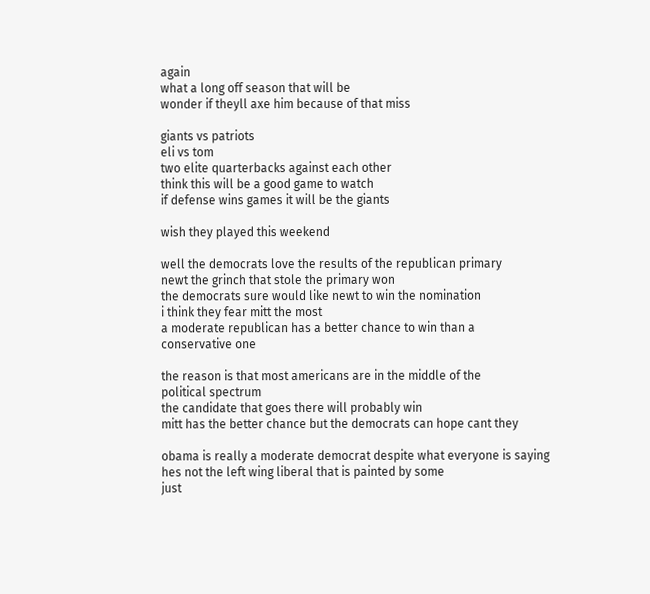again
what a long off season that will be
wonder if theyll axe him because of that miss

giants vs patriots
eli vs tom
two elite quarterbacks against each other
think this will be a good game to watch
if defense wins games it will be the giants

wish they played this weekend

well the democrats love the results of the republican primary
newt the grinch that stole the primary won
the democrats sure would like newt to win the nomination
i think they fear mitt the most
a moderate republican has a better chance to win than a
conservative one

the reason is that most americans are in the middle of the
political spectrum
the candidate that goes there will probably win
mitt has the better chance but the democrats can hope cant they

obama is really a moderate democrat despite what everyone is saying
hes not the left wing liberal that is painted by some
just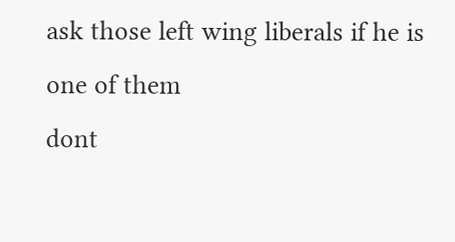ask those left wing liberals if he is one of them
dont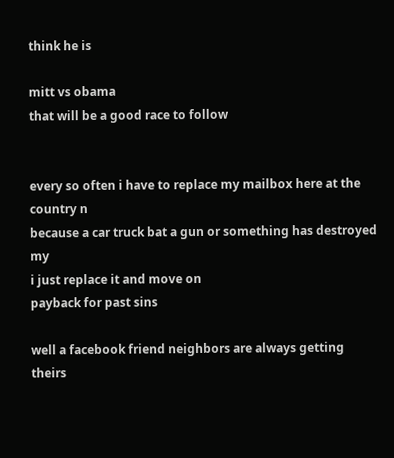think he is

mitt vs obama
that will be a good race to follow


every so often i have to replace my mailbox here at the country n
because a car truck bat a gun or something has destroyed my
i just replace it and move on
payback for past sins

well a facebook friend neighbors are always getting theirs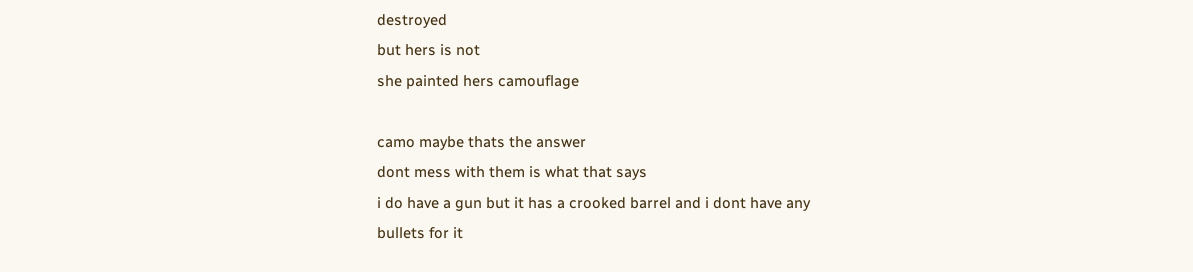destroyed
but hers is not
she painted hers camouflage

camo maybe thats the answer
dont mess with them is what that says
i do have a gun but it has a crooked barrel and i dont have any
bullets for it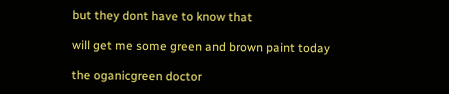but they dont have to know that

will get me some green and brown paint today

the oganicgreen doctor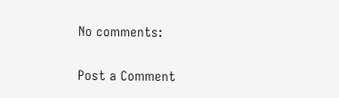No comments:

Post a Comment